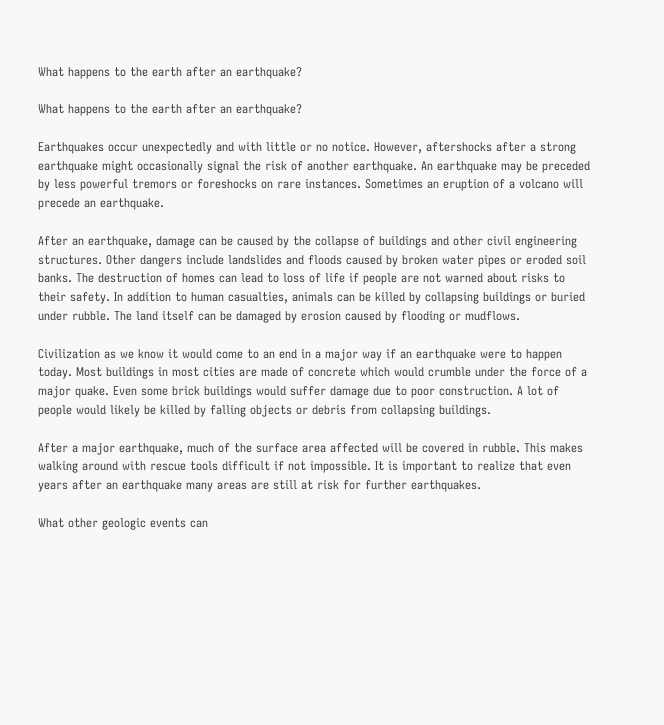What happens to the earth after an earthquake?

What happens to the earth after an earthquake?

Earthquakes occur unexpectedly and with little or no notice. However, aftershocks after a strong earthquake might occasionally signal the risk of another earthquake. An earthquake may be preceded by less powerful tremors or foreshocks on rare instances. Sometimes an eruption of a volcano will precede an earthquake.

After an earthquake, damage can be caused by the collapse of buildings and other civil engineering structures. Other dangers include landslides and floods caused by broken water pipes or eroded soil banks. The destruction of homes can lead to loss of life if people are not warned about risks to their safety. In addition to human casualties, animals can be killed by collapsing buildings or buried under rubble. The land itself can be damaged by erosion caused by flooding or mudflows.

Civilization as we know it would come to an end in a major way if an earthquake were to happen today. Most buildings in most cities are made of concrete which would crumble under the force of a major quake. Even some brick buildings would suffer damage due to poor construction. A lot of people would likely be killed by falling objects or debris from collapsing buildings.

After a major earthquake, much of the surface area affected will be covered in rubble. This makes walking around with rescue tools difficult if not impossible. It is important to realize that even years after an earthquake many areas are still at risk for further earthquakes.

What other geologic events can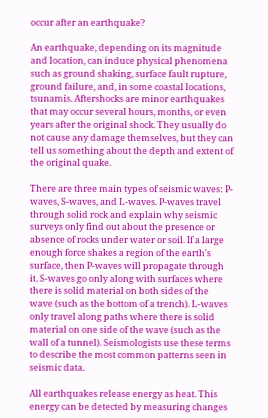occur after an earthquake?

An earthquake, depending on its magnitude and location, can induce physical phenomena such as ground shaking, surface fault rupture, ground failure, and, in some coastal locations, tsunamis. Aftershocks are minor earthquakes that may occur several hours, months, or even years after the original shock. They usually do not cause any damage themselves, but they can tell us something about the depth and extent of the original quake.

There are three main types of seismic waves: P-waves, S-waves, and L-waves. P-waves travel through solid rock and explain why seismic surveys only find out about the presence or absence of rocks under water or soil. If a large enough force shakes a region of the earth's surface, then P-waves will propagate through it. S-waves go only along with surfaces where there is solid material on both sides of the wave (such as the bottom of a trench). L-waves only travel along paths where there is solid material on one side of the wave (such as the wall of a tunnel). Seismologists use these terms to describe the most common patterns seen in seismic data.

All earthquakes release energy as heat. This energy can be detected by measuring changes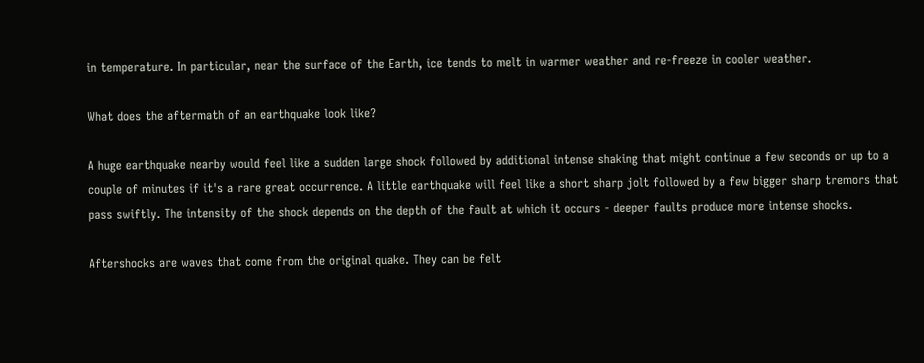in temperature. In particular, near the surface of the Earth, ice tends to melt in warmer weather and re-freeze in cooler weather.

What does the aftermath of an earthquake look like?

A huge earthquake nearby would feel like a sudden large shock followed by additional intense shaking that might continue a few seconds or up to a couple of minutes if it's a rare great occurrence. A little earthquake will feel like a short sharp jolt followed by a few bigger sharp tremors that pass swiftly. The intensity of the shock depends on the depth of the fault at which it occurs - deeper faults produce more intense shocks.

Aftershocks are waves that come from the original quake. They can be felt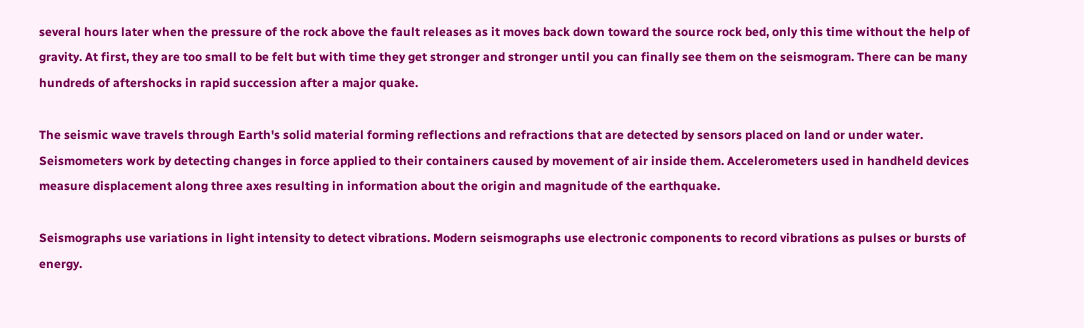several hours later when the pressure of the rock above the fault releases as it moves back down toward the source rock bed, only this time without the help of gravity. At first, they are too small to be felt but with time they get stronger and stronger until you can finally see them on the seismogram. There can be many hundreds of aftershocks in rapid succession after a major quake.

The seismic wave travels through Earth's solid material forming reflections and refractions that are detected by sensors placed on land or under water. Seismometers work by detecting changes in force applied to their containers caused by movement of air inside them. Accelerometers used in handheld devices measure displacement along three axes resulting in information about the origin and magnitude of the earthquake.

Seismographs use variations in light intensity to detect vibrations. Modern seismographs use electronic components to record vibrations as pulses or bursts of energy.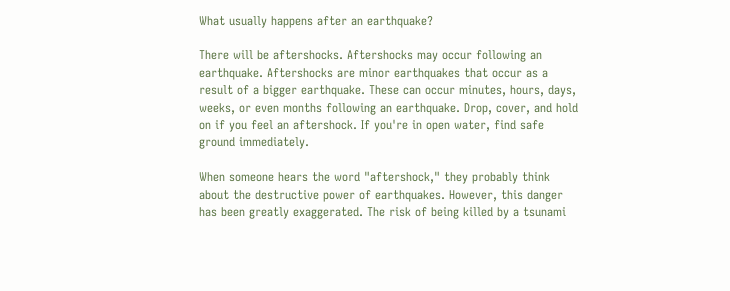What usually happens after an earthquake?

There will be aftershocks. Aftershocks may occur following an earthquake. Aftershocks are minor earthquakes that occur as a result of a bigger earthquake. These can occur minutes, hours, days, weeks, or even months following an earthquake. Drop, cover, and hold on if you feel an aftershock. If you're in open water, find safe ground immediately.

When someone hears the word "aftershock," they probably think about the destructive power of earthquakes. However, this danger has been greatly exaggerated. The risk of being killed by a tsunami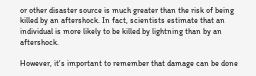or other disaster source is much greater than the risk of being killed by an aftershock. In fact, scientists estimate that an individual is more likely to be killed by lightning than by an aftershock.

However, it's important to remember that damage can be done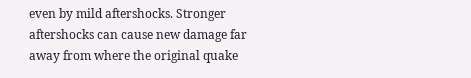even by mild aftershocks. Stronger aftershocks can cause new damage far away from where the original quake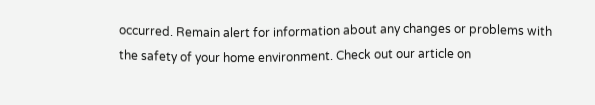occurred. Remain alert for information about any changes or problems with the safety of your home environment. Check out our article on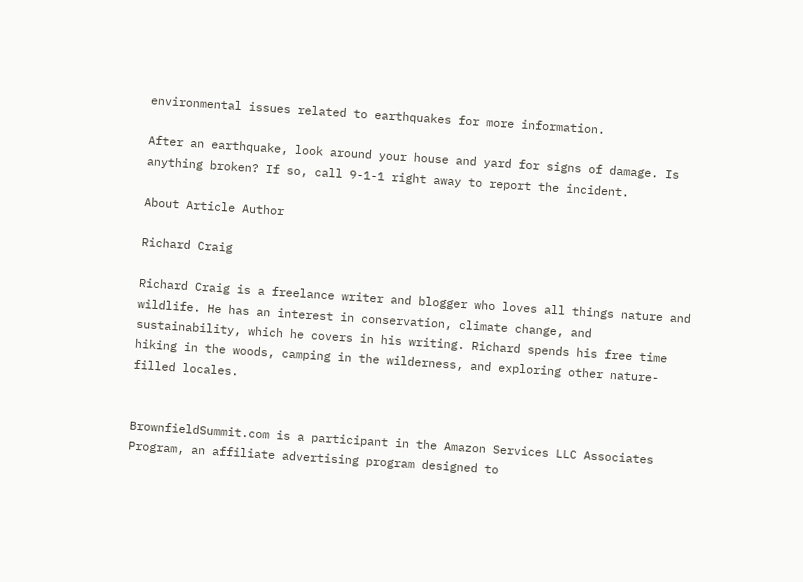environmental issues related to earthquakes for more information.

After an earthquake, look around your house and yard for signs of damage. Is anything broken? If so, call 9-1-1 right away to report the incident.

About Article Author

Richard Craig

Richard Craig is a freelance writer and blogger who loves all things nature and wildlife. He has an interest in conservation, climate change, and sustainability, which he covers in his writing. Richard spends his free time hiking in the woods, camping in the wilderness, and exploring other nature-filled locales.


BrownfieldSummit.com is a participant in the Amazon Services LLC Associates Program, an affiliate advertising program designed to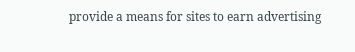provide a means for sites to earn advertising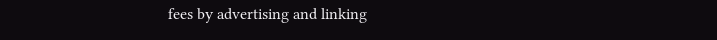fees by advertising and linking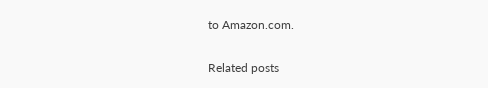to Amazon.com.

Related posts